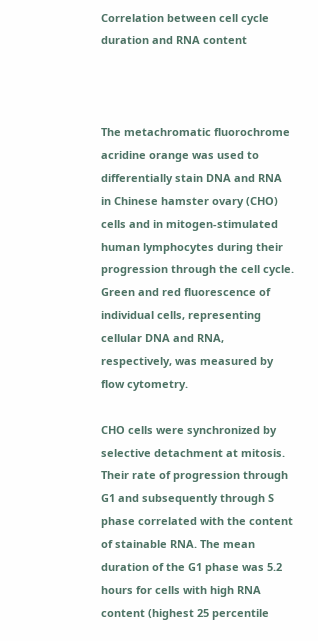Correlation between cell cycle duration and RNA content



The metachromatic fluorochrome acridine orange was used to differentially stain DNA and RNA in Chinese hamster ovary (CHO) cells and in mitogen-stimulated human lymphocytes during their progression through the cell cycle. Green and red fluorescence of individual cells, representing cellular DNA and RNA, respectively, was measured by flow cytometry.

CHO cells were synchronized by selective detachment at mitosis. Their rate of progression through G1 and subsequently through S phase correlated with the content of stainable RNA. The mean duration of the G1 phase was 5.2 hours for cells with high RNA content (highest 25 percentile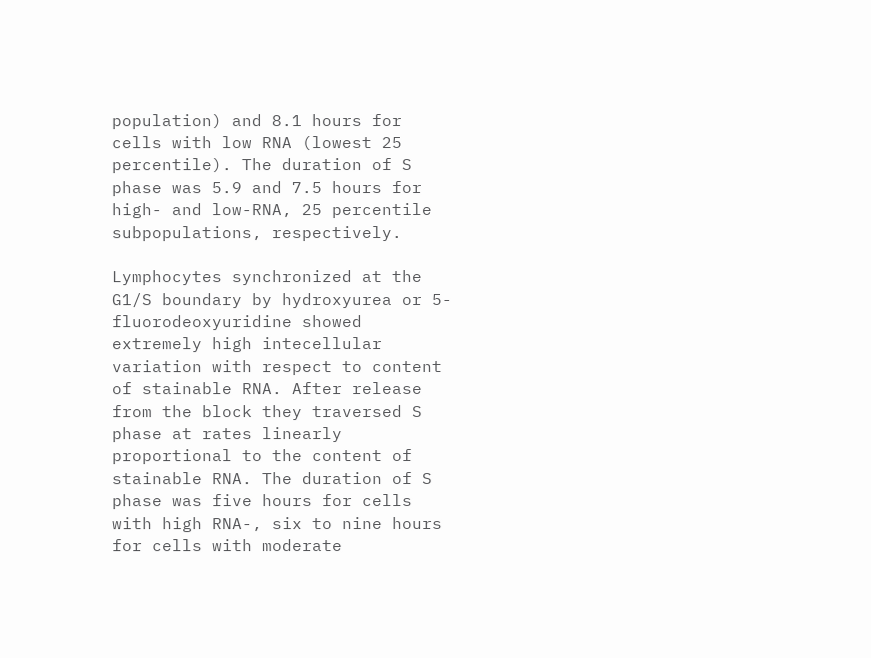population) and 8.1 hours for cells with low RNA (lowest 25 percentile). The duration of S phase was 5.9 and 7.5 hours for high- and low-RNA, 25 percentile subpopulations, respectively.

Lymphocytes synchronized at the G1/S boundary by hydroxyurea or 5-fluorodeoxyuridine showed extremely high intecellular variation with respect to content of stainable RNA. After release from the block they traversed S phase at rates linearly proportional to the content of stainable RNA. The duration of S phase was five hours for cells with high RNA-, six to nine hours for cells with moderate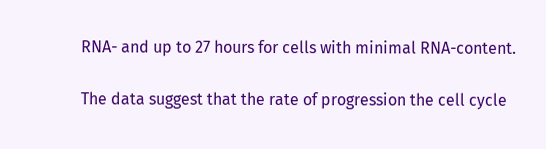RNA- and up to 27 hours for cells with minimal RNA-content.

The data suggest that the rate of progression the cell cycle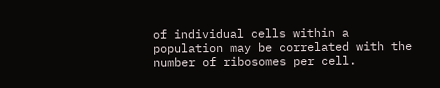of individual cells within a population may be correlated with the number of ribosomes per cell.